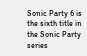Sonic Party 6 is the sixth title in the Sonic Party series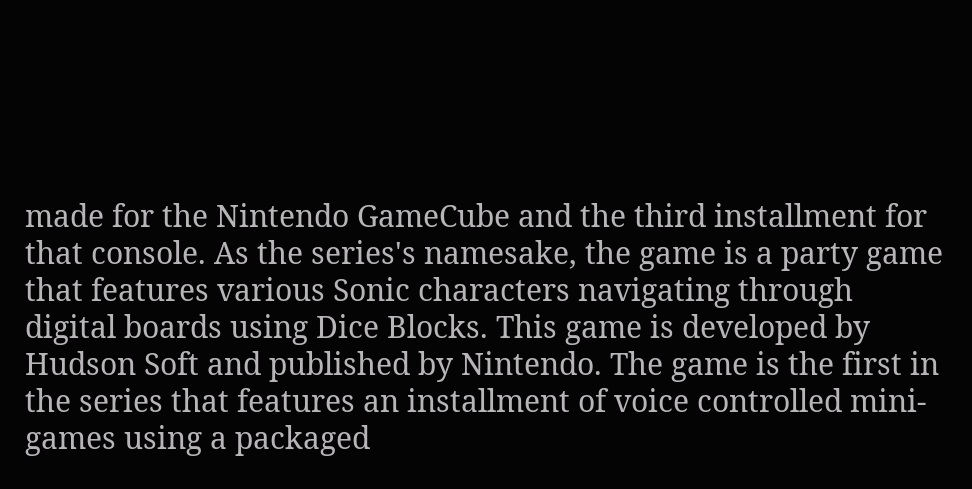made for the Nintendo GameCube and the third installment for that console. As the series's namesake, the game is a party game that features various Sonic characters navigating through digital boards using Dice Blocks. This game is developed by Hudson Soft and published by Nintendo. The game is the first in the series that features an installment of voice controlled mini-games using a packaged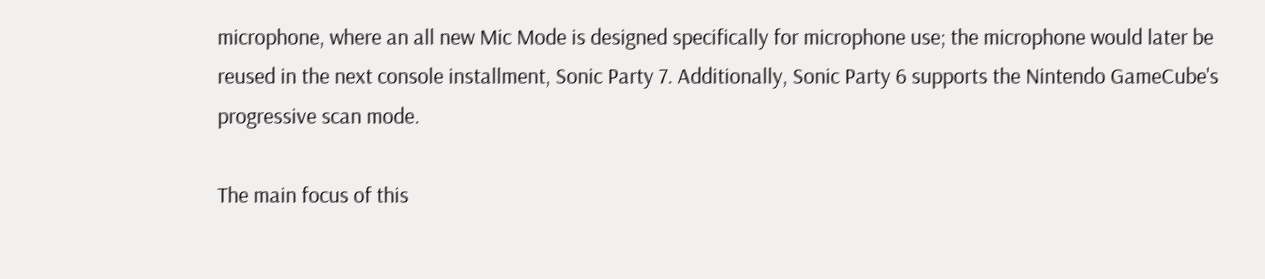microphone, where an all new Mic Mode is designed specifically for microphone use; the microphone would later be reused in the next console installment, Sonic Party 7. Additionally, Sonic Party 6 supports the Nintendo GameCube's progressive scan mode.

The main focus of this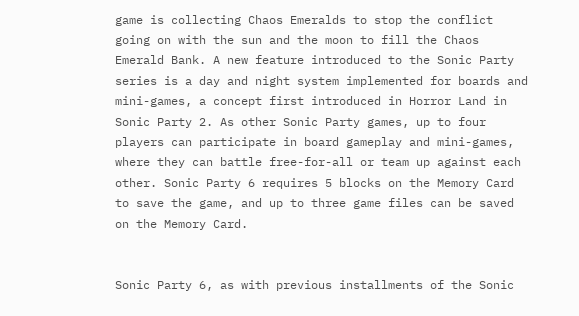game is collecting Chaos Emeralds to stop the conflict going on with the sun and the moon to fill the Chaos Emerald Bank. A new feature introduced to the Sonic Party series is a day and night system implemented for boards and mini-games, a concept first introduced in Horror Land in Sonic Party 2. As other Sonic Party games, up to four players can participate in board gameplay and mini-games, where they can battle free-for-all or team up against each other. Sonic Party 6 requires 5 blocks on the Memory Card to save the game, and up to three game files can be saved on the Memory Card.


Sonic Party 6, as with previous installments of the Sonic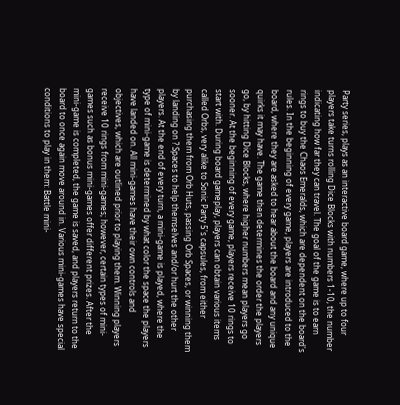Party series, plays as an interactive board game, where up to four players take turns rolling Dice Blocks with numbers 1-10, the number indicating how far they can travel. The goal of the game is to earn rings to buy the Chaos Emeralds, which are dependent on the board's rules. In the beginning of every game, players are introduced to the board, where they are asked to hear about the board and any unique quirks it may have. The game then determines the order the players go, by hitting Dice Blocks, where higher numbers mean players go sooner. At the beginning of every game, players receive 10 rings to start with. During board gameplay, players can obtain various items called Orbs, very alike to Sonic Party 5's capsules, from either purchasing them from Orb Huts, passing Orb Spaces, or winning them by landing on ? Spaces to help themselves and/or hurt the other players. At the end of every turn, a mini-game is played, where the type of mini-game is determined by what color the space the players have landed on. All mini-games have their own controls and objectives, which are outlined prior to playing them. Winning players receive 10 rings from mini-games; however, certain types of mini-games such as bonus mini-games offer different prizes. After the mini-game is completed, the game is saved, and players return to the board to once again move around in. Various mini-games have special conditions to play in them: Battle mini-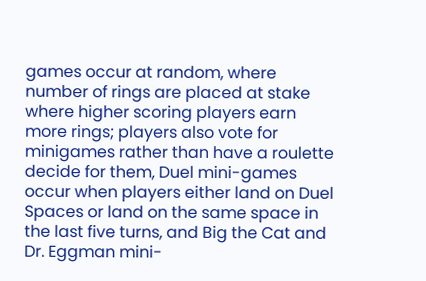games occur at random, where number of rings are placed at stake where higher scoring players earn more rings; players also vote for minigames rather than have a roulette decide for them, Duel mini-games occur when players either land on Duel Spaces or land on the same space in the last five turns, and Big the Cat and Dr. Eggman mini-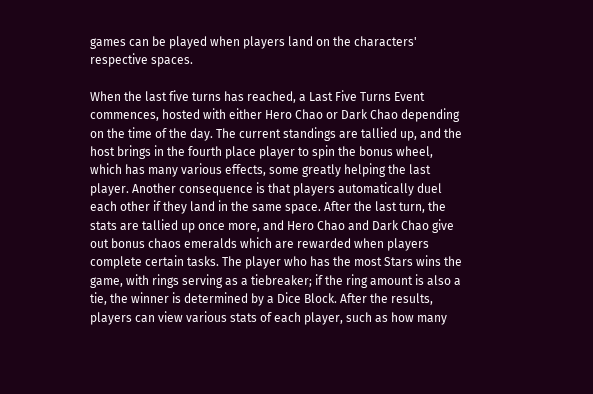games can be played when players land on the characters' respective spaces.

When the last five turns has reached, a Last Five Turns Event commences, hosted with either Hero Chao or Dark Chao depending on the time of the day. The current standings are tallied up, and the host brings in the fourth place player to spin the bonus wheel, which has many various effects, some greatly helping the last player. Another consequence is that players automatically duel each other if they land in the same space. After the last turn, the stats are tallied up once more, and Hero Chao and Dark Chao give out bonus chaos emeralds which are rewarded when players complete certain tasks. The player who has the most Stars wins the game, with rings serving as a tiebreaker; if the ring amount is also a tie, the winner is determined by a Dice Block. After the results, players can view various stats of each player, such as how many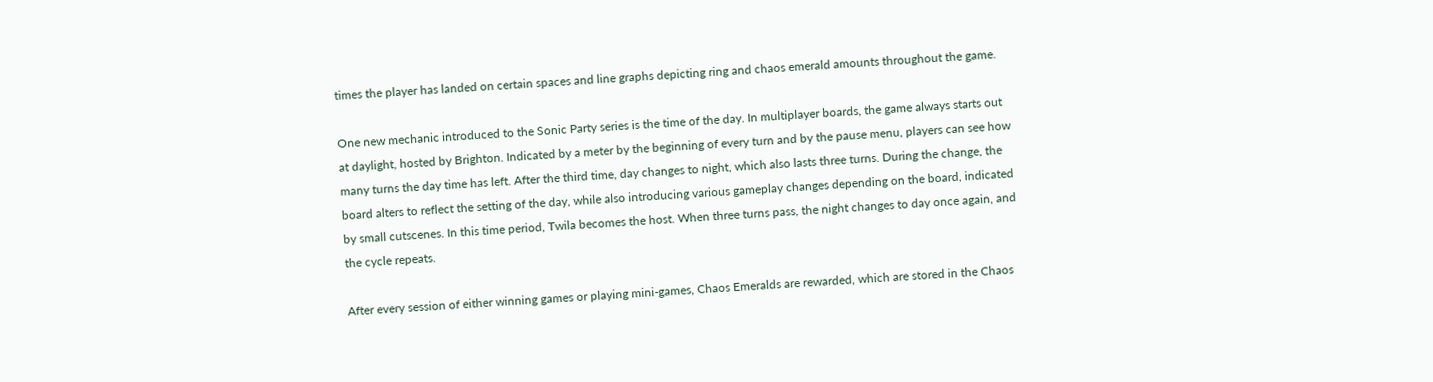times the player has landed on certain spaces and line graphs depicting ring and chaos emerald amounts throughout the game.

One new mechanic introduced to the Sonic Party series is the time of the day. In multiplayer boards, the game always starts out at daylight, hosted by Brighton. Indicated by a meter by the beginning of every turn and by the pause menu, players can see how many turns the day time has left. After the third time, day changes to night, which also lasts three turns. During the change, the board alters to reflect the setting of the day, while also introducing various gameplay changes depending on the board, indicated by small cutscenes. In this time period, Twila becomes the host. When three turns pass, the night changes to day once again, and the cycle repeats.

After every session of either winning games or playing mini-games, Chaos Emeralds are rewarded, which are stored in the Chaos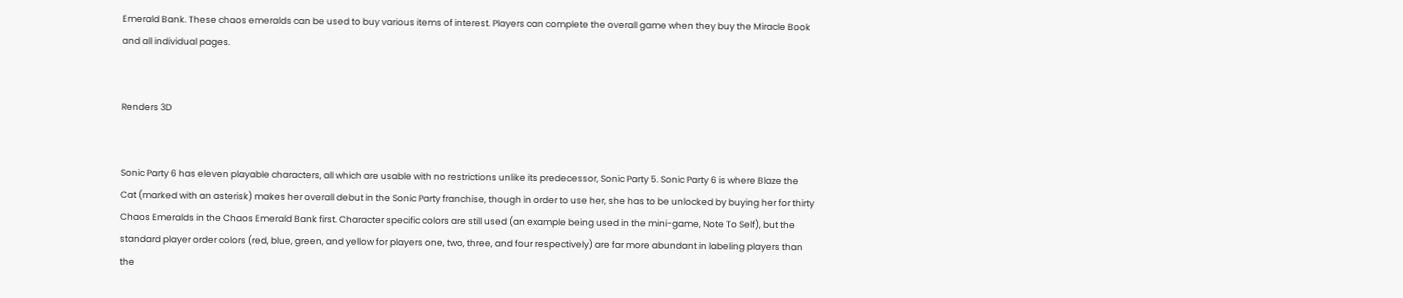Emerald Bank. These chaos emeralds can be used to buy various items of interest. Players can complete the overall game when they buy the Miracle Book and all individual pages.


Renders 3D


Sonic Party 6 has eleven playable characters, all which are usable with no restrictions unlike its predecessor, Sonic Party 5. Sonic Party 6 is where Blaze the Cat (marked with an asterisk) makes her overall debut in the Sonic Party franchise, though in order to use her, she has to be unlocked by buying her for thirty Chaos Emeralds in the Chaos Emerald Bank first. Character specific colors are still used (an example being used in the mini-game, Note To Self), but the standard player order colors (red, blue, green, and yellow for players one, two, three, and four respectively) are far more abundant in labeling players than the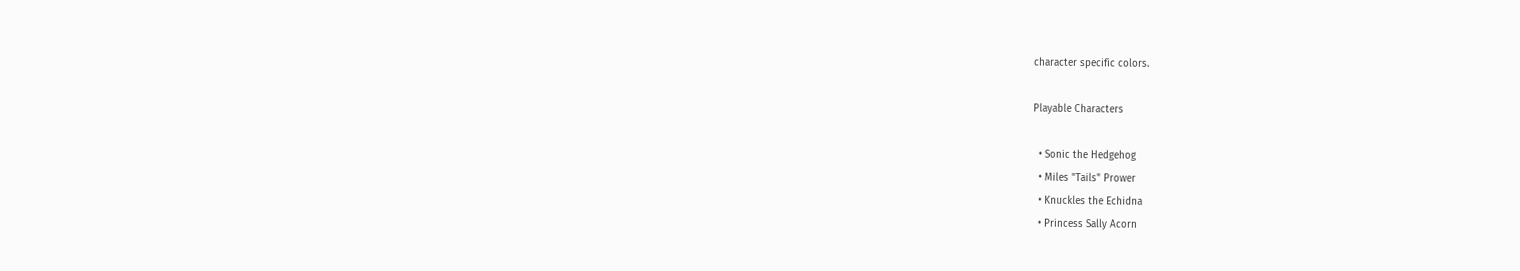character specific colors.

Playable Characters

  • Sonic the Hedgehog
  • Miles "Tails" Prower
  • Knuckles the Echidna
  • Princess Sally Acorn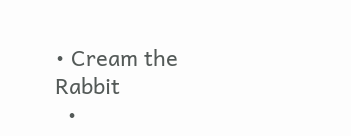• Cream the Rabbit
  •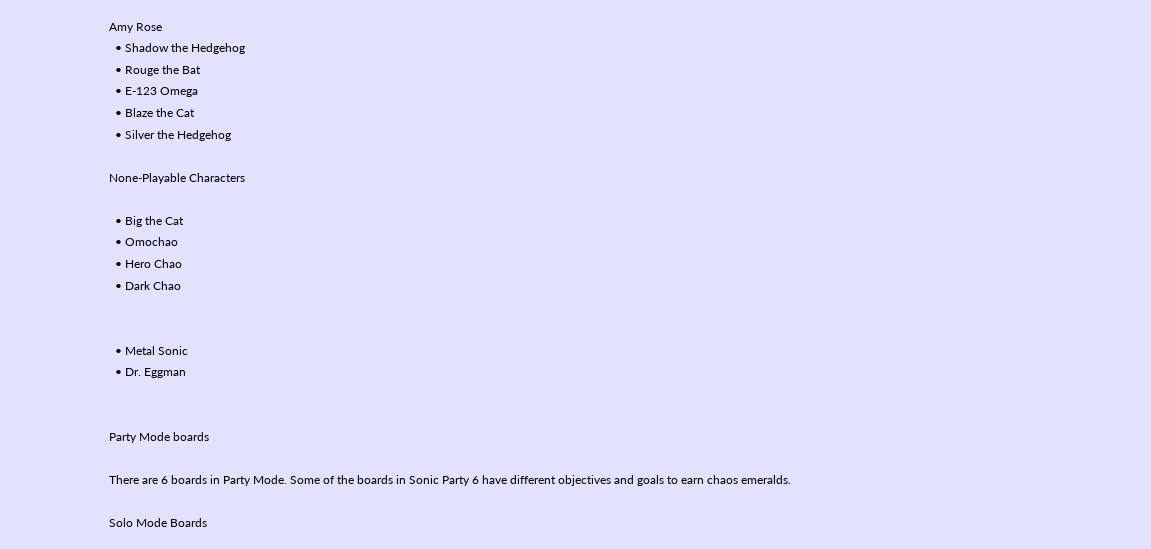Amy Rose
  • Shadow the Hedgehog
  • Rouge the Bat
  • E-123 Omega
  • Blaze the Cat
  • Silver the Hedgehog

None-Playable Characters

  • Big the Cat
  • Omochao
  • Hero Chao
  • Dark Chao


  • Metal Sonic
  • Dr. Eggman


Party Mode boards

There are 6 boards in Party Mode. Some of the boards in Sonic Party 6 have different objectives and goals to earn chaos emeralds.

Solo Mode Boards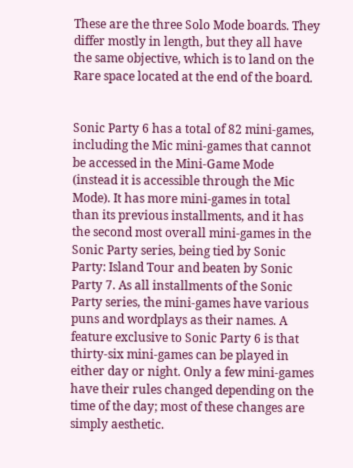These are the three Solo Mode boards. They differ mostly in length, but they all have the same objective, which is to land on the Rare space located at the end of the board.


Sonic Party 6 has a total of 82 mini-games, including the Mic mini-games that cannot be accessed in the Mini-Game Mode (instead it is accessible through the Mic Mode). It has more mini-games in total than its previous installments, and it has the second most overall mini-games in the Sonic Party series, being tied by Sonic Party: Island Tour and beaten by Sonic Party 7. As all installments of the Sonic Party series, the mini-games have various puns and wordplays as their names. A feature exclusive to Sonic Party 6 is that thirty-six mini-games can be played in either day or night. Only a few mini-games have their rules changed depending on the time of the day; most of these changes are simply aesthetic.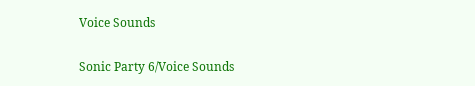Voice Sounds

Sonic Party 6/Voice Sounds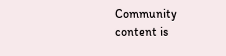Community content is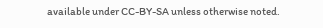available under CC-BY-SA unless otherwise noted.